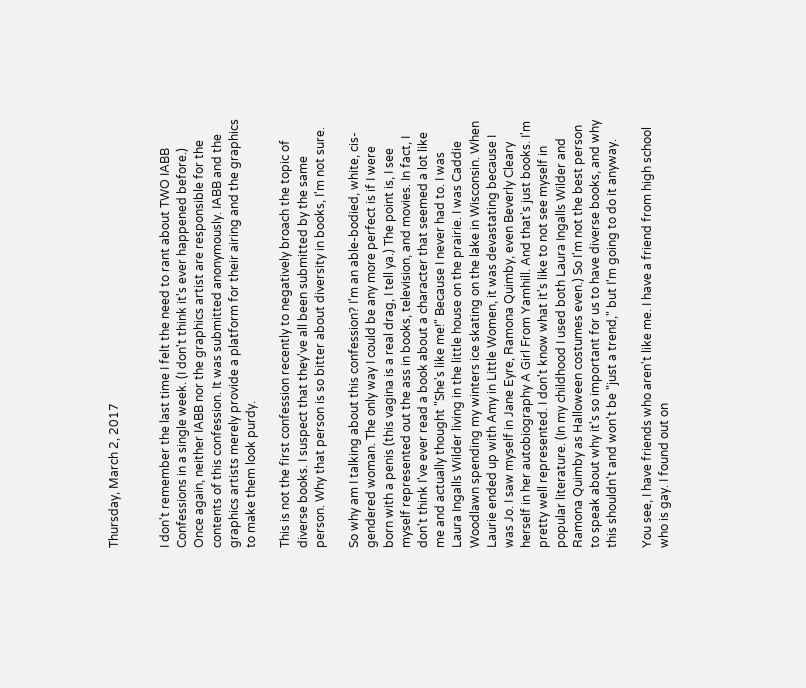Thursday, March 2, 2017


I don't remember the last time I felt the need to rant about TWO IABB Confessions in a single week. (I don't think it's ever happened before.) Once again, neither IABB nor the graphics artist are responsible for the contents of this confession. It was submitted anonymously. IABB and the graphics artists merely provide a platform for their airing and the graphics to make them look purdy.

This is not the first confession recently to negatively broach the topic of diverse books. I suspect that they've all been submitted by the same person. Why that person is so bitter about diversity in books, I'm not sure.

So why am I talking about this confession? I'm an able-bodied, white, cis-gendered woman. The only way I could be any more perfect is if I were born with a penis (this vagina is a real drag, I tell ya.) The point is, I see myself represented out the ass in books, television, and movies. In fact, I don't think I've ever read a book about a character that seemed a lot like me and actually thought "She's like me!" Because I never had to. I was Laura Ingalls Wilder living in the little house on the prairie. I was Caddie Woodlawn spending my winters ice skating on the lake in Wisconsin. When Laurie ended up with Amy in Little Women, it was devastating because I was Jo. I saw myself in Jane Eyre, Ramona Quimby, even Beverly Cleary herself in her autobiography A Girl From Yamhill. And that's just books. I'm pretty well represented. I don't know what it's like to not see myself in popular literature. (In my childhood I used both Laura Ingalls Wilder and Ramona Quimby as Halloween costumes even.) So I'm not the best person to speak about why it's so important for us to have diverse books, and why this shouldn't and won't be "just a trend," but I'm going to do it anyway.

You see, I have friends who aren't like me. I have a friend from high school who is gay. I found out on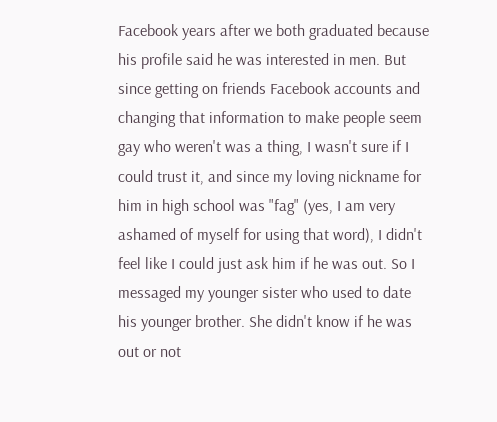Facebook years after we both graduated because his profile said he was interested in men. But since getting on friends Facebook accounts and changing that information to make people seem gay who weren't was a thing, I wasn't sure if I could trust it, and since my loving nickname for him in high school was "fag" (yes, I am very ashamed of myself for using that word), I didn't feel like I could just ask him if he was out. So I messaged my younger sister who used to date his younger brother. She didn't know if he was out or not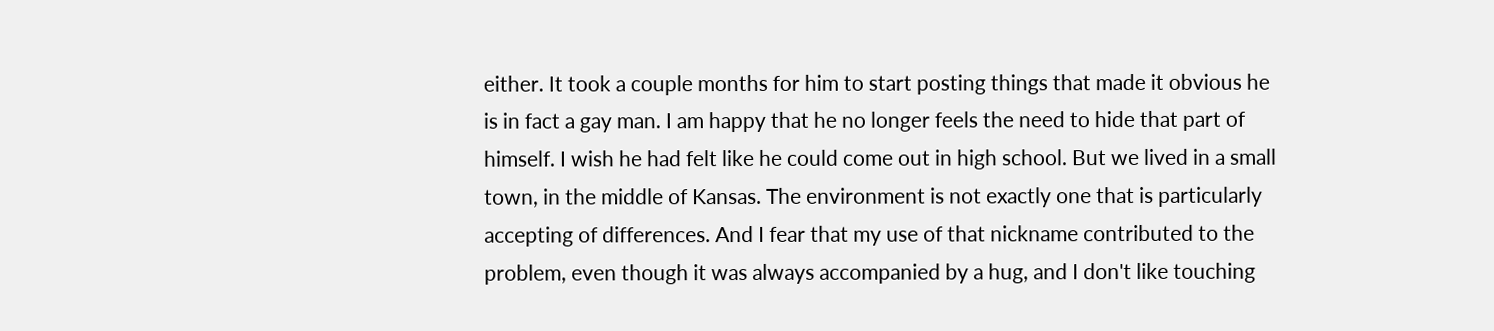either. It took a couple months for him to start posting things that made it obvious he is in fact a gay man. I am happy that he no longer feels the need to hide that part of himself. I wish he had felt like he could come out in high school. But we lived in a small town, in the middle of Kansas. The environment is not exactly one that is particularly accepting of differences. And I fear that my use of that nickname contributed to the problem, even though it was always accompanied by a hug, and I don't like touching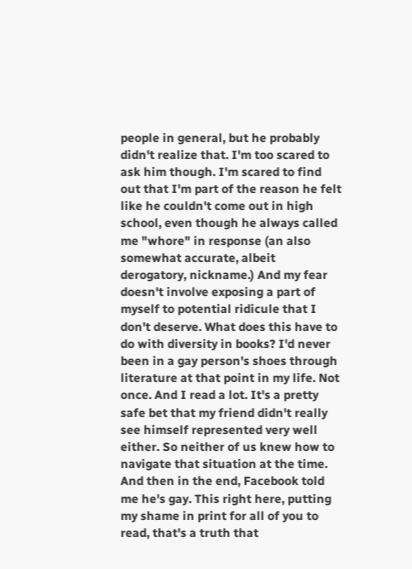people in general, but he probably didn't realize that. I'm too scared to ask him though. I'm scared to find out that I'm part of the reason he felt like he couldn't come out in high school, even though he always called me "whore" in response (an also somewhat accurate, albeit derogatory, nickname.) And my fear doesn't involve exposing a part of myself to potential ridicule that I don't deserve. What does this have to do with diversity in books? I'd never been in a gay person's shoes through literature at that point in my life. Not once. And I read a lot. It's a pretty safe bet that my friend didn't really see himself represented very well either. So neither of us knew how to navigate that situation at the time. And then in the end, Facebook told me he's gay. This right here, putting my shame in print for all of you to read, that's a truth that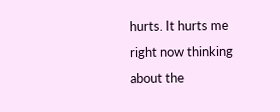hurts. It hurts me right now thinking about the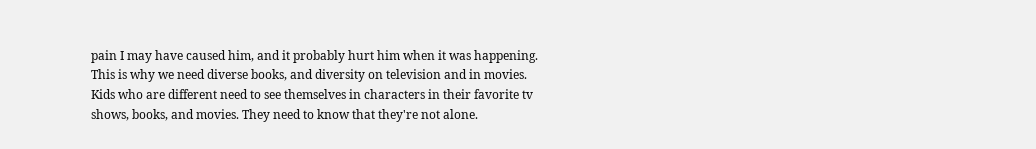pain I may have caused him, and it probably hurt him when it was happening. This is why we need diverse books, and diversity on television and in movies. Kids who are different need to see themselves in characters in their favorite tv shows, books, and movies. They need to know that they're not alone.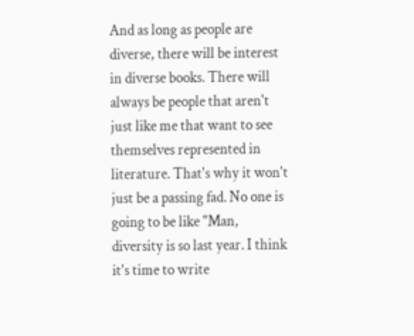And as long as people are diverse, there will be interest in diverse books. There will always be people that aren't just like me that want to see themselves represented in literature. That's why it won't just be a passing fad. No one is going to be like "Man, diversity is so last year. I think it's time to write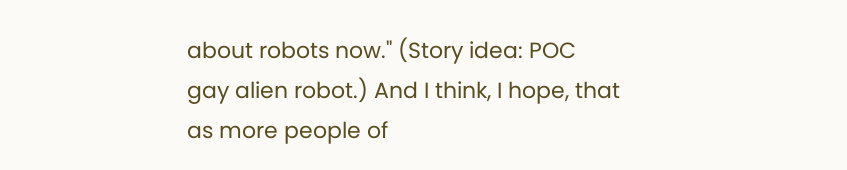about robots now." (Story idea: POC gay alien robot.) And I think, I hope, that as more people of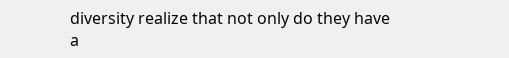diversity realize that not only do they have a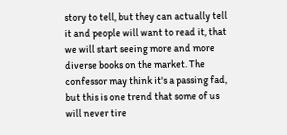story to tell, but they can actually tell it and people will want to read it, that we will start seeing more and more diverse books on the market. The confessor may think it's a passing fad, but this is one trend that some of us will never tire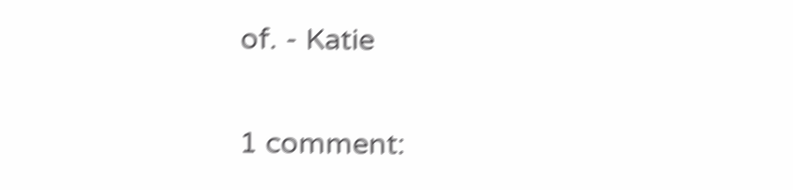of. - Katie

1 comment: